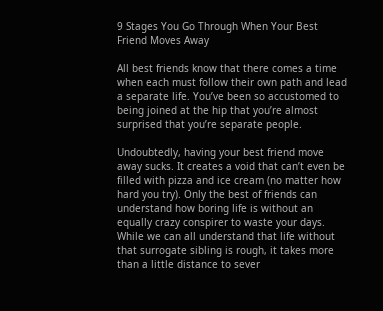9 Stages You Go Through When Your Best Friend Moves Away

All best friends know that there comes a time when each must follow their own path and lead a separate life. You’ve been so accustomed to being joined at the hip that you’re almost surprised that you’re separate people.

Undoubtedly, having your best friend move away sucks. It creates a void that can’t even be filled with pizza and ice cream (no matter how hard you try). Only the best of friends can understand how boring life is without an equally crazy conspirer to waste your days. While we can all understand that life without that surrogate sibling is rough, it takes more than a little distance to sever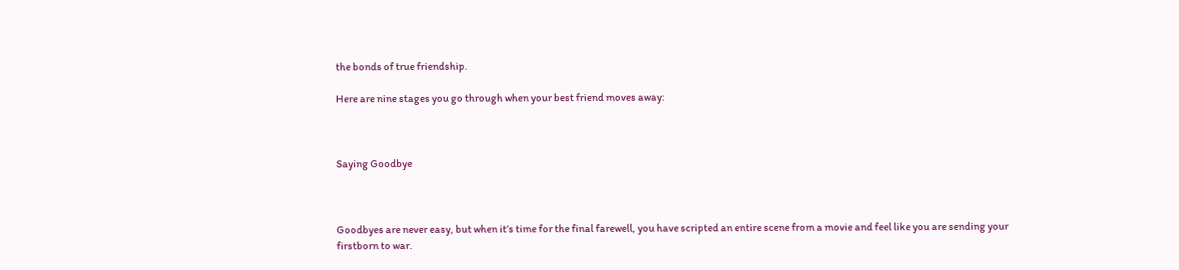the bonds of true friendship.

Here are nine stages you go through when your best friend moves away:



Saying Goodbye



Goodbyes are never easy, but when it’s time for the final farewell, you have scripted an entire scene from a movie and feel like you are sending your firstborn to war.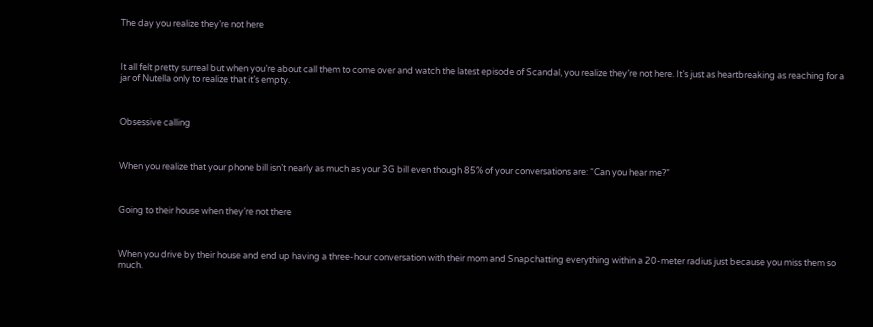The day you realize they’re not here



It all felt pretty surreal but when you’re about call them to come over and watch the latest episode of Scandal, you realize they’re not here. It’s just as heartbreaking as reaching for a jar of Nutella only to realize that it’s empty.



Obsessive calling



When you realize that your phone bill isn’t nearly as much as your 3G bill even though 85% of your conversations are: “Can you hear me?”



Going to their house when they’re not there



When you drive by their house and end up having a three-hour conversation with their mom and Snapchatting everything within a 20-meter radius just because you miss them so much.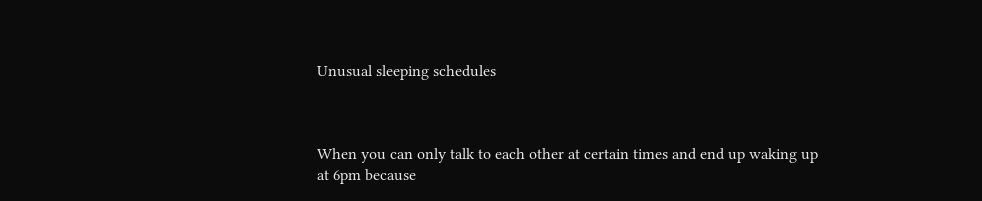Unusual sleeping schedules



When you can only talk to each other at certain times and end up waking up at 6pm because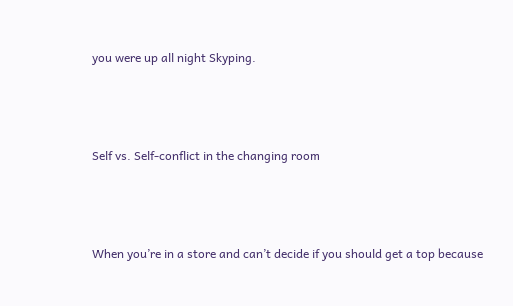you were up all night Skyping.



Self vs. Self-conflict in the changing room



When you’re in a store and can’t decide if you should get a top because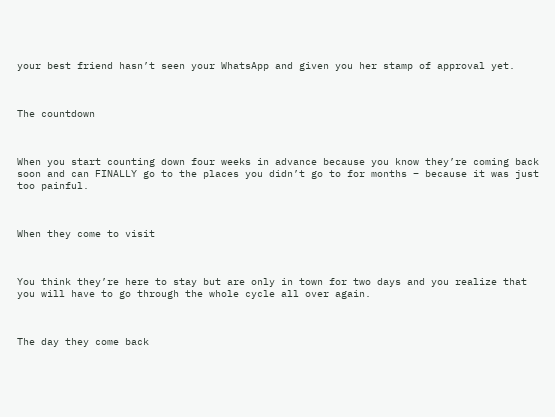your best friend hasn’t seen your WhatsApp and given you her stamp of approval yet.



The countdown



When you start counting down four weeks in advance because you know they’re coming back soon and can FINALLY go to the places you didn’t go to for months – because it was just too painful.



When they come to visit



You think they’re here to stay but are only in town for two days and you realize that you will have to go through the whole cycle all over again.



The day they come back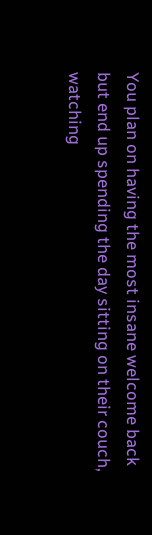You plan on having the most insane welcome back but end up spending the day sitting on their couch, watching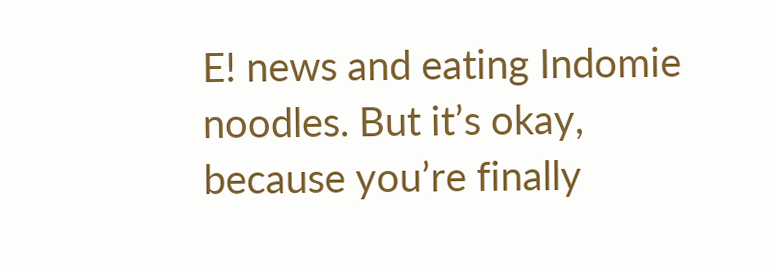E! news and eating Indomie noodles. But it’s okay, because you’re finally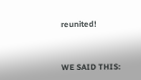reunited!



WE SAID THIS: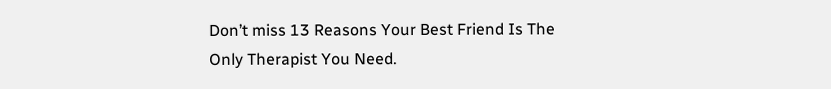Don’t miss 13 Reasons Your Best Friend Is The Only Therapist You Need.